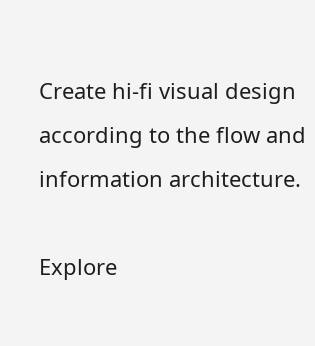Create hi-fi visual design according to the flow and information architecture.

Explore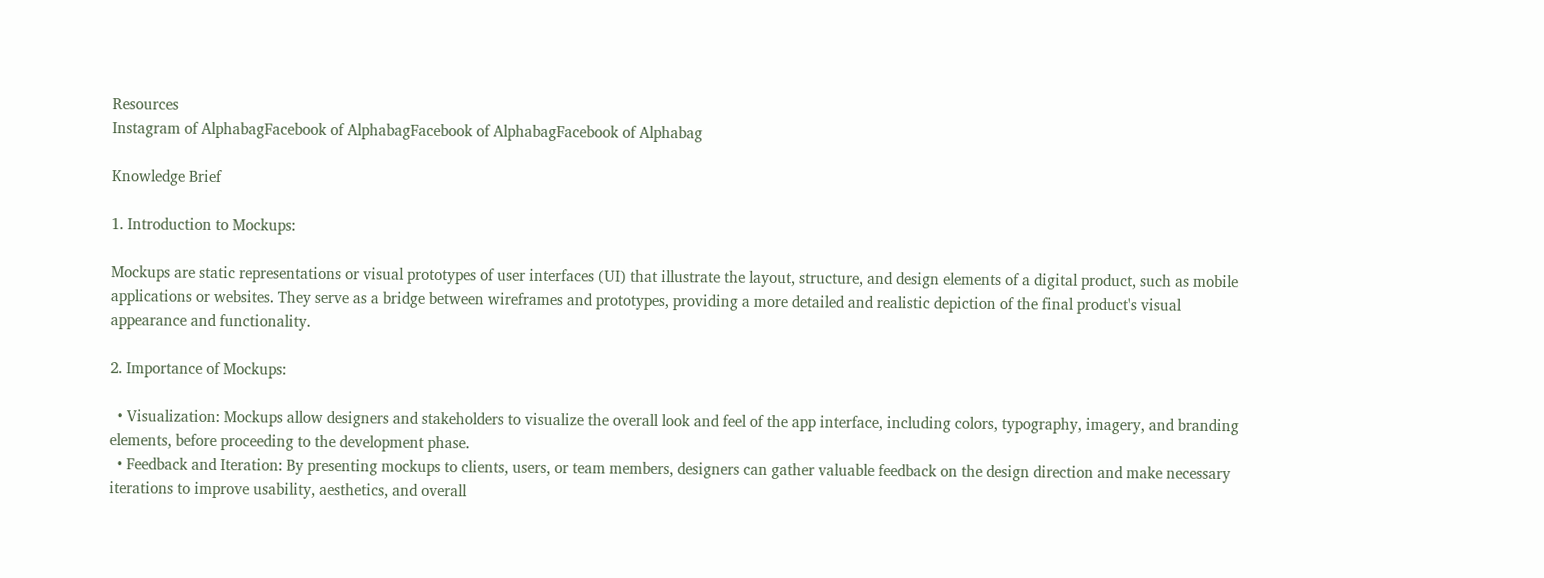Resources
Instagram of AlphabagFacebook of AlphabagFacebook of AlphabagFacebook of Alphabag

Knowledge Brief

1. Introduction to Mockups:

Mockups are static representations or visual prototypes of user interfaces (UI) that illustrate the layout, structure, and design elements of a digital product, such as mobile applications or websites. They serve as a bridge between wireframes and prototypes, providing a more detailed and realistic depiction of the final product's visual appearance and functionality.

2. Importance of Mockups:

  • Visualization: Mockups allow designers and stakeholders to visualize the overall look and feel of the app interface, including colors, typography, imagery, and branding elements, before proceeding to the development phase.
  • Feedback and Iteration: By presenting mockups to clients, users, or team members, designers can gather valuable feedback on the design direction and make necessary iterations to improve usability, aesthetics, and overall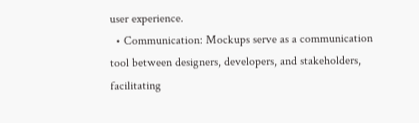user experience.
  • Communication: Mockups serve as a communication tool between designers, developers, and stakeholders, facilitating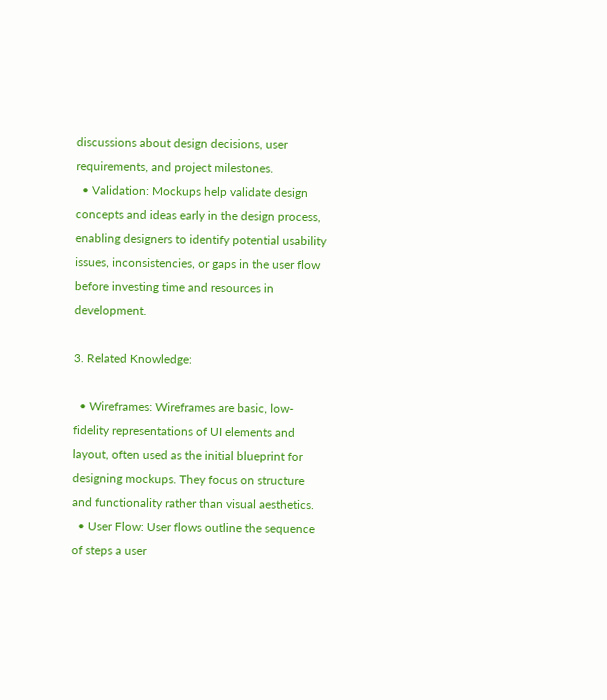discussions about design decisions, user requirements, and project milestones.
  • Validation: Mockups help validate design concepts and ideas early in the design process, enabling designers to identify potential usability issues, inconsistencies, or gaps in the user flow before investing time and resources in development.

3. Related Knowledge:

  • Wireframes: Wireframes are basic, low-fidelity representations of UI elements and layout, often used as the initial blueprint for designing mockups. They focus on structure and functionality rather than visual aesthetics.
  • User Flow: User flows outline the sequence of steps a user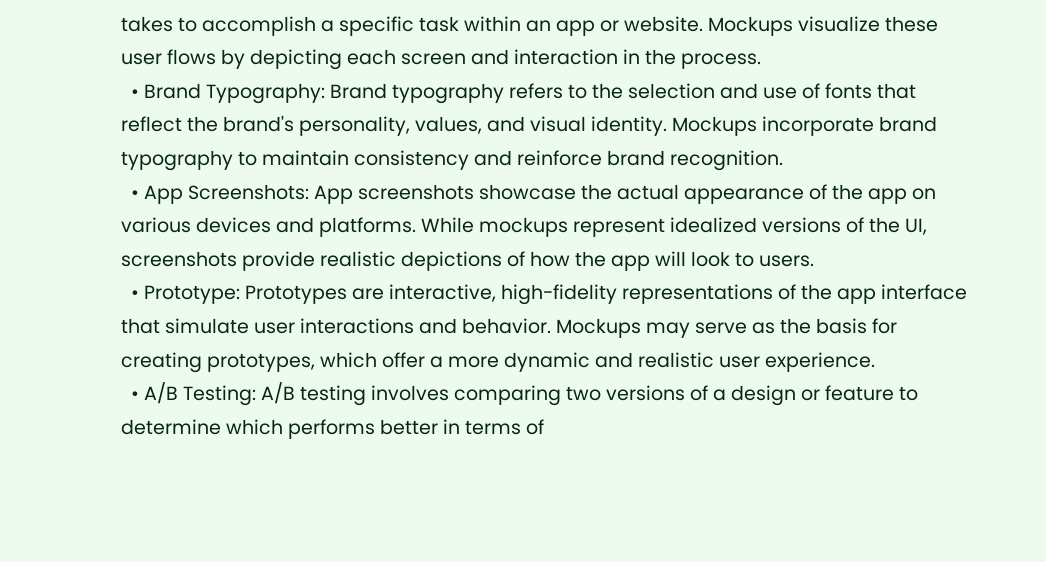takes to accomplish a specific task within an app or website. Mockups visualize these user flows by depicting each screen and interaction in the process.
  • Brand Typography: Brand typography refers to the selection and use of fonts that reflect the brand's personality, values, and visual identity. Mockups incorporate brand typography to maintain consistency and reinforce brand recognition.
  • App Screenshots: App screenshots showcase the actual appearance of the app on various devices and platforms. While mockups represent idealized versions of the UI, screenshots provide realistic depictions of how the app will look to users.
  • Prototype: Prototypes are interactive, high-fidelity representations of the app interface that simulate user interactions and behavior. Mockups may serve as the basis for creating prototypes, which offer a more dynamic and realistic user experience.
  • A/B Testing: A/B testing involves comparing two versions of a design or feature to determine which performs better in terms of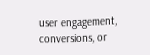user engagement, conversions, or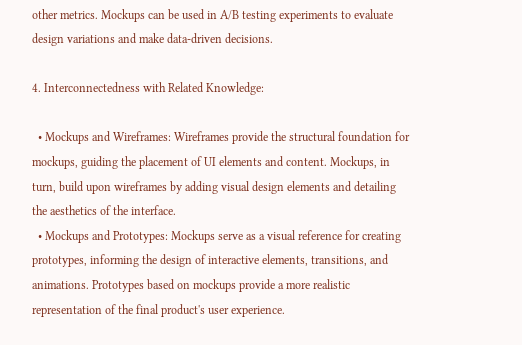other metrics. Mockups can be used in A/B testing experiments to evaluate design variations and make data-driven decisions.

4. Interconnectedness with Related Knowledge:

  • Mockups and Wireframes: Wireframes provide the structural foundation for mockups, guiding the placement of UI elements and content. Mockups, in turn, build upon wireframes by adding visual design elements and detailing the aesthetics of the interface.
  • Mockups and Prototypes: Mockups serve as a visual reference for creating prototypes, informing the design of interactive elements, transitions, and animations. Prototypes based on mockups provide a more realistic representation of the final product's user experience.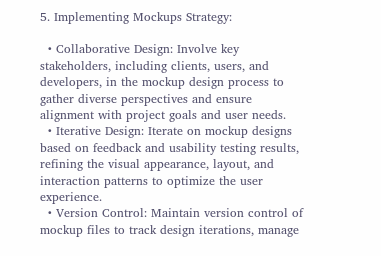5. Implementing Mockups Strategy:

  • Collaborative Design: Involve key stakeholders, including clients, users, and developers, in the mockup design process to gather diverse perspectives and ensure alignment with project goals and user needs.
  • Iterative Design: Iterate on mockup designs based on feedback and usability testing results, refining the visual appearance, layout, and interaction patterns to optimize the user experience.
  • Version Control: Maintain version control of mockup files to track design iterations, manage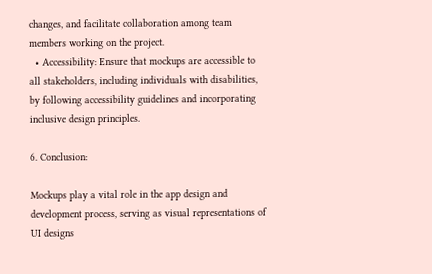changes, and facilitate collaboration among team members working on the project.
  • Accessibility: Ensure that mockups are accessible to all stakeholders, including individuals with disabilities, by following accessibility guidelines and incorporating inclusive design principles.

6. Conclusion:

Mockups play a vital role in the app design and development process, serving as visual representations of UI designs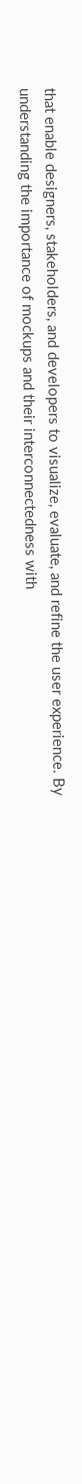that enable designers, stakeholders, and developers to visualize, evaluate, and refine the user experience. By understanding the importance of mockups and their interconnectedness with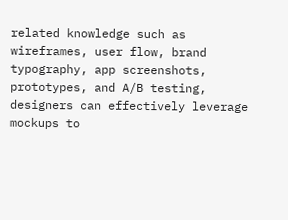related knowledge such as wireframes, user flow, brand typography, app screenshots, prototypes, and A/B testing, designers can effectively leverage mockups to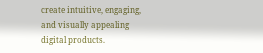create intuitive, engaging, and visually appealing digital products.